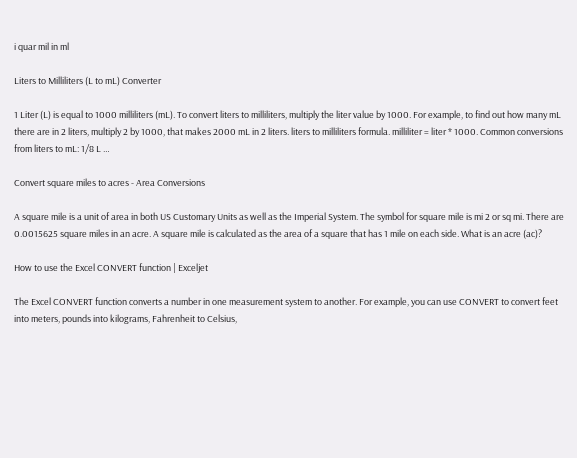i quar mil in ml

Liters to Milliliters (L to mL) Converter

1 Liter (L) is equal to 1000 milliliters (mL). To convert liters to milliliters, multiply the liter value by 1000. For example, to find out how many mL there are in 2 liters, multiply 2 by 1000, that makes 2000 mL in 2 liters. liters to milliliters formula. milliliter = liter * 1000. Common conversions from liters to mL: 1/8 L …

Convert square miles to acres - Area Conversions

A square mile is a unit of area in both US Customary Units as well as the Imperial System. The symbol for square mile is mi 2 or sq mi. There are 0.0015625 square miles in an acre. A square mile is calculated as the area of a square that has 1 mile on each side. What is an acre (ac)?

How to use the Excel CONVERT function | Exceljet

The Excel CONVERT function converts a number in one measurement system to another. For example, you can use CONVERT to convert feet into meters, pounds into kilograms, Fahrenheit to Celsius,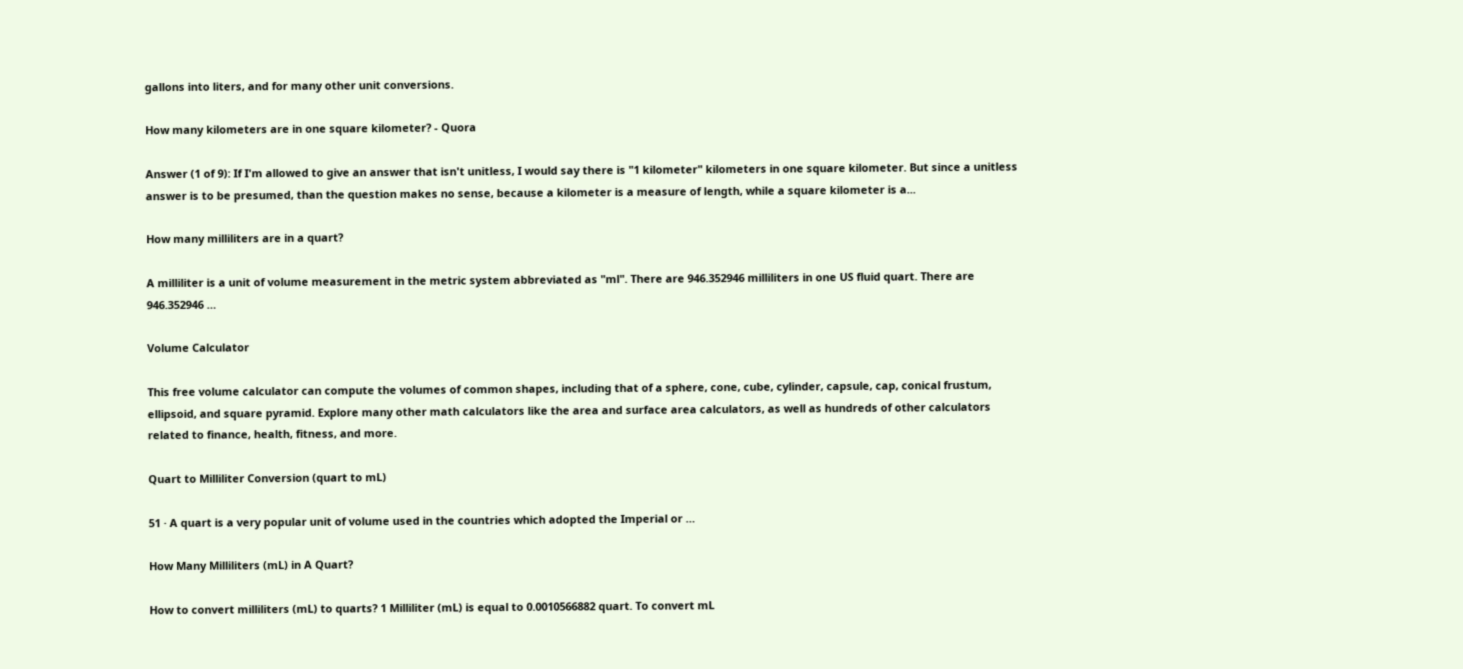gallons into liters, and for many other unit conversions.

How many kilometers are in one square kilometer? - Quora

Answer (1 of 9): If I'm allowed to give an answer that isn't unitless, I would say there is "1 kilometer" kilometers in one square kilometer. But since a unitless answer is to be presumed, than the question makes no sense, because a kilometer is a measure of length, while a square kilometer is a...

How many milliliters are in a quart?

A milliliter is a unit of volume measurement in the metric system abbreviated as "ml". There are 946.352946 milliliters in one US fluid quart. There are 946.352946 …

Volume Calculator

This free volume calculator can compute the volumes of common shapes, including that of a sphere, cone, cube, cylinder, capsule, cap, conical frustum, ellipsoid, and square pyramid. Explore many other math calculators like the area and surface area calculators, as well as hundreds of other calculators related to finance, health, fitness, and more.

Quart to Milliliter Conversion (quart to mL)

51 · A quart is a very popular unit of volume used in the countries which adopted the Imperial or …

How Many Milliliters (mL) in A Quart?

How to convert milliliters (mL) to quarts? 1 Milliliter (mL) is equal to 0.0010566882 quart. To convert mL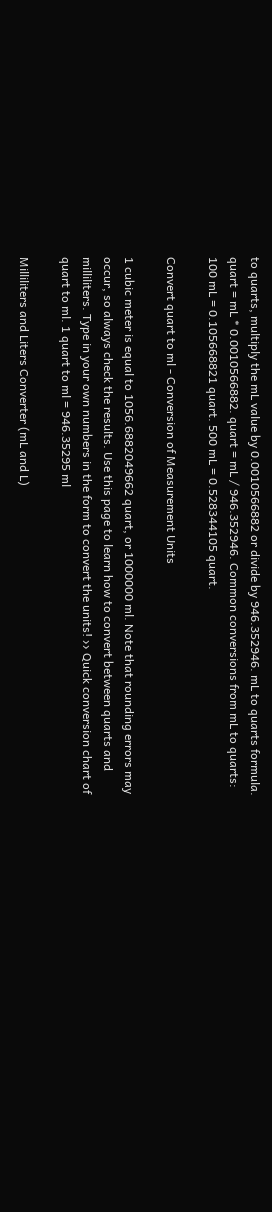to quarts, multiply the mL value by 0.0010566882 or divide by 946.352946. mL to quarts formula. quart = mL * 0.0010566882. quart = mL / 946.352946. Common conversions from mL to quarts: 100 mL = 0.105668821 quart. 500 mL = 0.528344105 quart.

Convert quart to ml - Conversion of Measurement Units

1 cubic meter is equal to 1056.6882049662 quart, or 1000000 ml. Note that rounding errors may occur, so always check the results. Use this page to learn how to convert between quarts and milliliters. Type in your own numbers in the form to convert the units! ›› Quick conversion chart of quart to ml. 1 quart to ml = 946.35295 ml

Milliliters and Liters Converter (mL and L)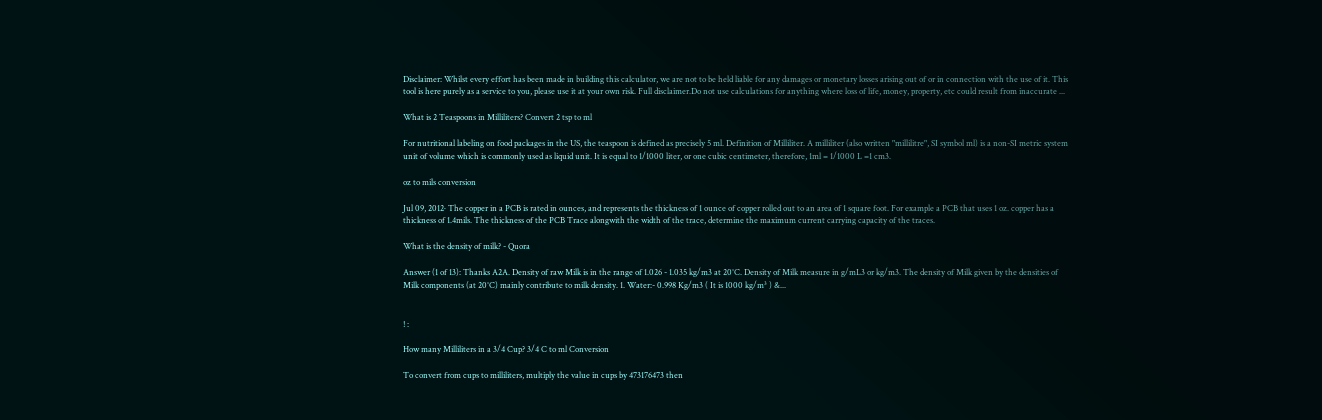Disclaimer: Whilst every effort has been made in building this calculator, we are not to be held liable for any damages or monetary losses arising out of or in connection with the use of it. This tool is here purely as a service to you, please use it at your own risk. Full disclaimer.Do not use calculations for anything where loss of life, money, property, etc could result from inaccurate ...

What is 2 Teaspoons in Milliliters? Convert 2 tsp to ml

For nutritional labeling on food packages in the US, the teaspoon is defined as precisely 5 ml. Definition of Milliliter. A milliliter (also written "millilitre", SI symbol ml) is a non-SI metric system unit of volume which is commonly used as liquid unit. It is equal to 1/1000 liter, or one cubic centimeter, therefore, 1ml = 1/1000 L =1 cm3.

oz to mils conversion

Jul 09, 2012· The copper in a PCB is rated in ounces, and represents the thickness of 1 ounce of copper rolled out to an area of 1 square foot. For example a PCB that uses 1 oz. copper has a thickness of 1.4mils. The thickness of the PCB Trace alongwith the width of the trace, determine the maximum current carrying capacity of the traces.

What is the density of milk? - Quora

Answer (1 of 13): Thanks A2A. Density of raw Milk is in the range of 1.026 - 1.035 kg/m3 at 20°C. Density of Milk measure in g/mL3 or kg/m3. The density of Milk given by the densities of Milk components (at 20°C) mainly contribute to milk density. 1. Water:- 0.998 Kg/m3 ( It is 1000 kg/m³ ) &...


! :

How many Milliliters in a 3/4 Cup? 3/4 C to ml Conversion

To convert from cups to milliliters, multiply the value in cups by 473176473 then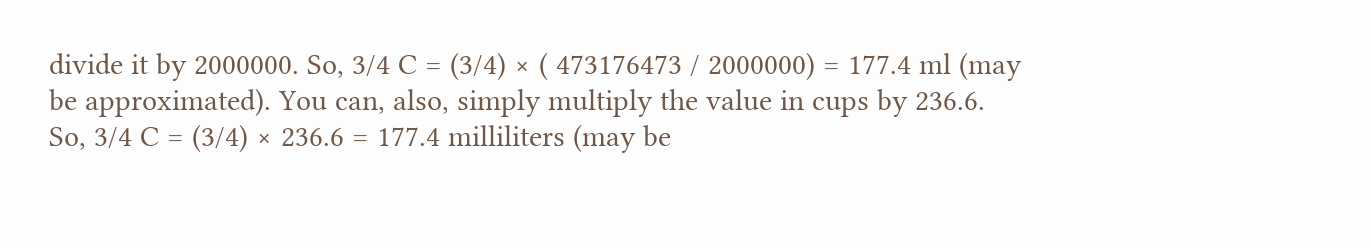divide it by 2000000. So, 3/4 C = (3/4) × ( 473176473 / 2000000) = 177.4 ml (may be approximated). You can, also, simply multiply the value in cups by 236.6. So, 3/4 C = (3/4) × 236.6 = 177.4 milliliters (may be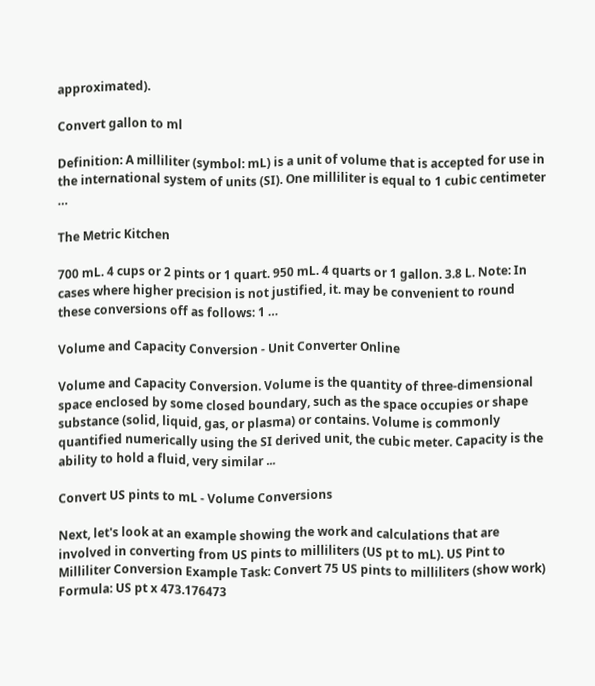approximated).

Convert gallon to ml

Definition: A milliliter (symbol: mL) is a unit of volume that is accepted for use in the international system of units (SI). One milliliter is equal to 1 cubic centimeter …

The Metric Kitchen

700 mL. 4 cups or 2 pints or 1 quart. 950 mL. 4 quarts or 1 gallon. 3.8 L. Note: In cases where higher precision is not justified, it. may be convenient to round these conversions off as follows: 1 …

Volume and Capacity Conversion - Unit Converter Online

Volume and Capacity Conversion. Volume is the quantity of three-dimensional space enclosed by some closed boundary, such as the space occupies or shape substance (solid, liquid, gas, or plasma) or contains. Volume is commonly quantified numerically using the SI derived unit, the cubic meter. Capacity is the ability to hold a fluid, very similar ...

Convert US pints to mL - Volume Conversions

Next, let's look at an example showing the work and calculations that are involved in converting from US pints to milliliters (US pt to mL). US Pint to Milliliter Conversion Example Task: Convert 75 US pints to milliliters (show work) Formula: US pt x 473.176473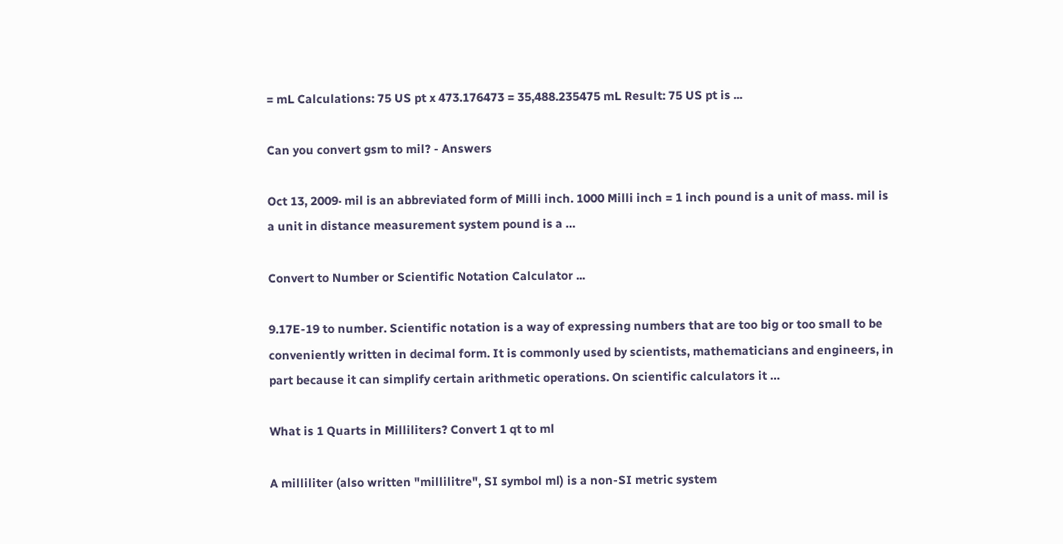= mL Calculations: 75 US pt x 473.176473 = 35,488.235475 mL Result: 75 US pt is ...

Can you convert gsm to mil? - Answers

Oct 13, 2009· mil is an abbreviated form of Milli inch. 1000 Milli inch = 1 inch pound is a unit of mass. mil is a unit in distance measurement system pound is a …

Convert to Number or Scientific Notation Calculator ...

9.17E-19 to number. Scientific notation is a way of expressing numbers that are too big or too small to be conveniently written in decimal form. It is commonly used by scientists, mathematicians and engineers, in part because it can simplify certain arithmetic operations. On scientific calculators it …

What is 1 Quarts in Milliliters? Convert 1 qt to ml

A milliliter (also written "millilitre", SI symbol ml) is a non-SI metric system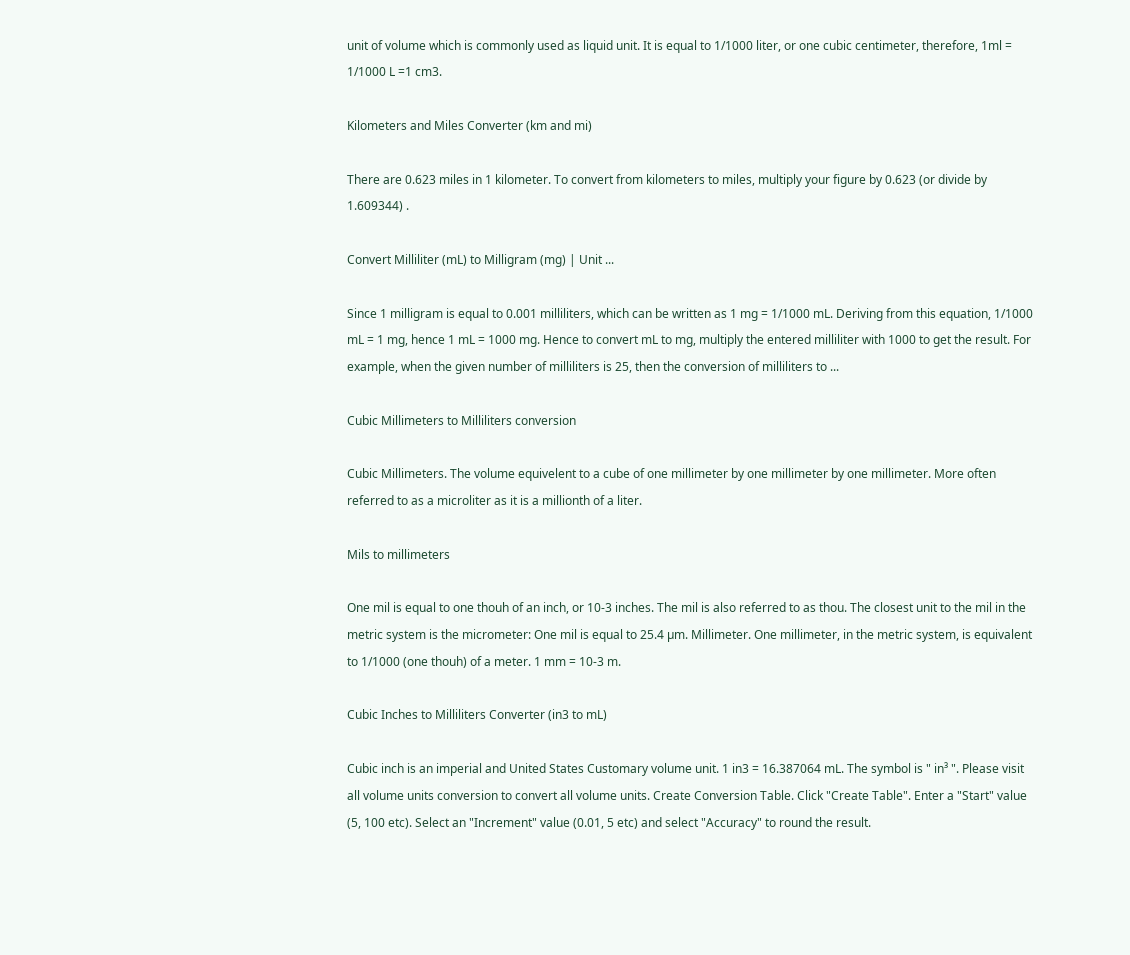unit of volume which is commonly used as liquid unit. It is equal to 1/1000 liter, or one cubic centimeter, therefore, 1ml = 1/1000 L =1 cm3.

Kilometers and Miles Converter (km and mi)

There are 0.623 miles in 1 kilometer. To convert from kilometers to miles, multiply your figure by 0.623 (or divide by 1.609344) .

Convert Milliliter (mL) to Milligram (mg) | Unit ...

Since 1 milligram is equal to 0.001 milliliters, which can be written as 1 mg = 1/1000 mL. Deriving from this equation, 1/1000 mL = 1 mg, hence 1 mL = 1000 mg. Hence to convert mL to mg, multiply the entered milliliter with 1000 to get the result. For example, when the given number of milliliters is 25, then the conversion of milliliters to ...

Cubic Millimeters to Milliliters conversion

Cubic Millimeters. The volume equivelent to a cube of one millimeter by one millimeter by one millimeter. More often referred to as a microliter as it is a millionth of a liter.

Mils to millimeters

One mil is equal to one thouh of an inch, or 10-3 inches. The mil is also referred to as thou. The closest unit to the mil in the metric system is the micrometer: One mil is equal to 25.4 µm. Millimeter. One millimeter, in the metric system, is equivalent to 1/1000 (one thouh) of a meter. 1 mm = 10-3 m.

Cubic Inches to Milliliters Converter (in3 to mL)

Cubic inch is an imperial and United States Customary volume unit. 1 in3 = 16.387064 mL. The symbol is " in³ ". Please visit all volume units conversion to convert all volume units. Create Conversion Table. Click "Create Table". Enter a "Start" value (5, 100 etc). Select an "Increment" value (0.01, 5 etc) and select "Accuracy" to round the result.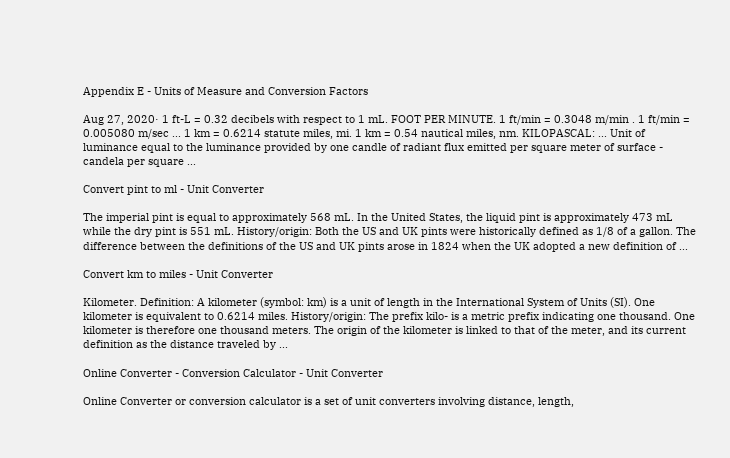Appendix E - Units of Measure and Conversion Factors

Aug 27, 2020· 1 ft-L = 0.32 decibels with respect to 1 mL. FOOT PER MINUTE. 1 ft/min = 0.3048 m/min . 1 ft/min = 0.005080 m/sec ... 1 km = 0.6214 statute miles, mi. 1 km = 0.54 nautical miles, nm. KILOPASCAL: ... Unit of luminance equal to the luminance provided by one candle of radiant flux emitted per square meter of surface - candela per square ...

Convert pint to ml - Unit Converter

The imperial pint is equal to approximately 568 mL. In the United States, the liquid pint is approximately 473 mL while the dry pint is 551 mL. History/origin: Both the US and UK pints were historically defined as 1/8 of a gallon. The difference between the definitions of the US and UK pints arose in 1824 when the UK adopted a new definition of ...

Convert km to miles - Unit Converter

Kilometer. Definition: A kilometer (symbol: km) is a unit of length in the International System of Units (SI). One kilometer is equivalent to 0.6214 miles. History/origin: The prefix kilo- is a metric prefix indicating one thousand. One kilometer is therefore one thousand meters. The origin of the kilometer is linked to that of the meter, and its current definition as the distance traveled by ...

Online Converter - Conversion Calculator - Unit Converter

Online Converter or conversion calculator is a set of unit converters involving distance, length,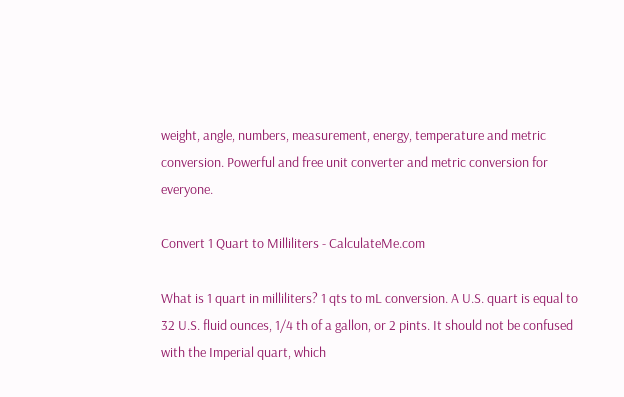weight, angle, numbers, measurement, energy, temperature and metric conversion. Powerful and free unit converter and metric conversion for everyone.

Convert 1 Quart to Milliliters - CalculateMe.com

What is 1 quart in milliliters? 1 qts to mL conversion. A U.S. quart is equal to 32 U.S. fluid ounces, 1/4 th of a gallon, or 2 pints. It should not be confused with the Imperial quart, which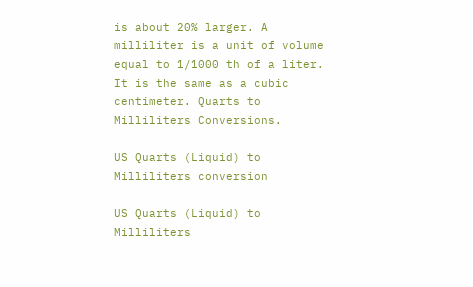is about 20% larger. A milliliter is a unit of volume equal to 1/1000 th of a liter. It is the same as a cubic centimeter. Quarts to Milliliters Conversions.

US Quarts (Liquid) to Milliliters conversion

US Quarts (Liquid) to Milliliters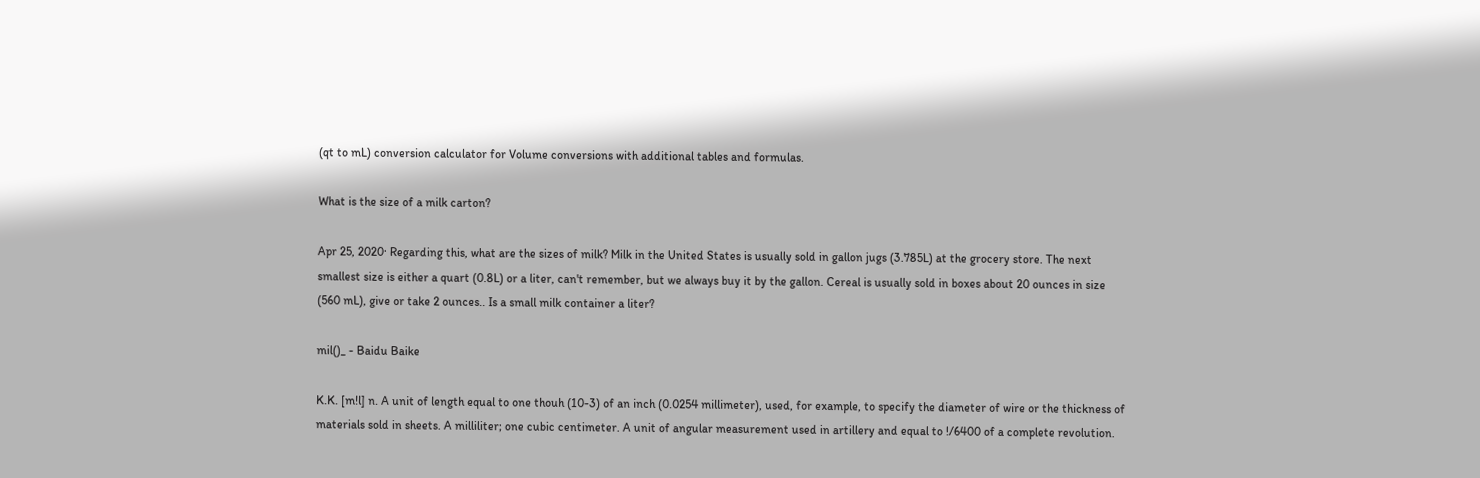(qt to mL) conversion calculator for Volume conversions with additional tables and formulas.

What is the size of a milk carton?

Apr 25, 2020· Regarding this, what are the sizes of milk? Milk in the United States is usually sold in gallon jugs (3.785L) at the grocery store. The next smallest size is either a quart (0.8L) or a liter, can't remember, but we always buy it by the gallon. Cereal is usually sold in boxes about 20 ounces in size (560 mL), give or take 2 ounces.. Is a small milk container a liter?

mil()_ - Baidu Baike

K.K. [m!l] n. A unit of length equal to one thouh (10-3) of an inch (0.0254 millimeter), used, for example, to specify the diameter of wire or the thickness of materials sold in sheets. A milliliter; one cubic centimeter. A unit of angular measurement used in artillery and equal to !/6400 of a complete revolution.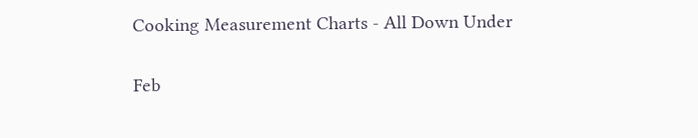Cooking Measurement Charts - All Down Under

Feb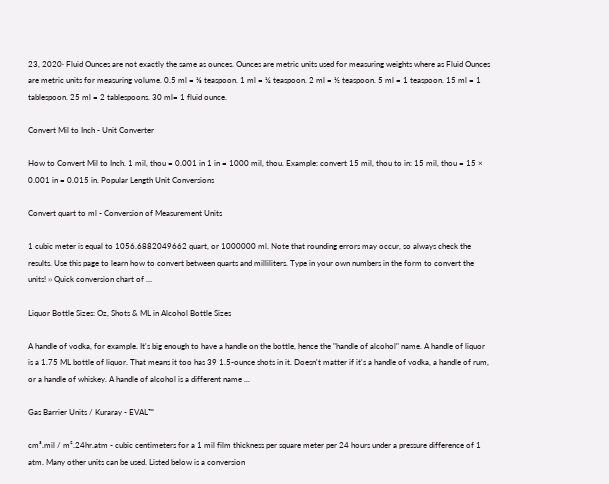23, 2020· Fluid Ounces are not exactly the same as ounces. Ounces are metric units used for measuring weights where as Fluid Ounces are metric units for measuring volume. 0.5 ml = ⅛ teaspoon. 1 ml = ¼ teaspoon. 2 ml = ½ teaspoon. 5 ml = 1 teaspoon. 15 ml = 1 tablespoon. 25 ml = 2 tablespoons. 30 ml= 1 fluid ounce.

Convert Mil to Inch - Unit Converter

How to Convert Mil to Inch. 1 mil, thou = 0.001 in 1 in = 1000 mil, thou. Example: convert 15 mil, thou to in: 15 mil, thou = 15 × 0.001 in = 0.015 in. Popular Length Unit Conversions

Convert quart to ml - Conversion of Measurement Units

1 cubic meter is equal to 1056.6882049662 quart, or 1000000 ml. Note that rounding errors may occur, so always check the results. Use this page to learn how to convert between quarts and milliliters. Type in your own numbers in the form to convert the units! ›› Quick conversion chart of …

Liquor Bottle Sizes: Oz, Shots & ML in Alcohol Bottle Sizes

A handle of vodka, for example. It's big enough to have a handle on the bottle, hence the "handle of alcohol" name. A handle of liquor is a 1.75 ML bottle of liquor. That means it too has 39 1.5-ounce shots in it. Doesn't matter if it's a handle of vodka, a handle of rum, or a handle of whiskey. A handle of alcohol is a different name ...

Gas Barrier Units / Kuraray - EVAL™

cm³.mil / m².24hr.atm - cubic centimeters for a 1 mil film thickness per square meter per 24 hours under a pressure difference of 1 atm. Many other units can be used. Listed below is a conversion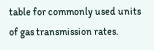table for commonly used units of gas transmission rates.